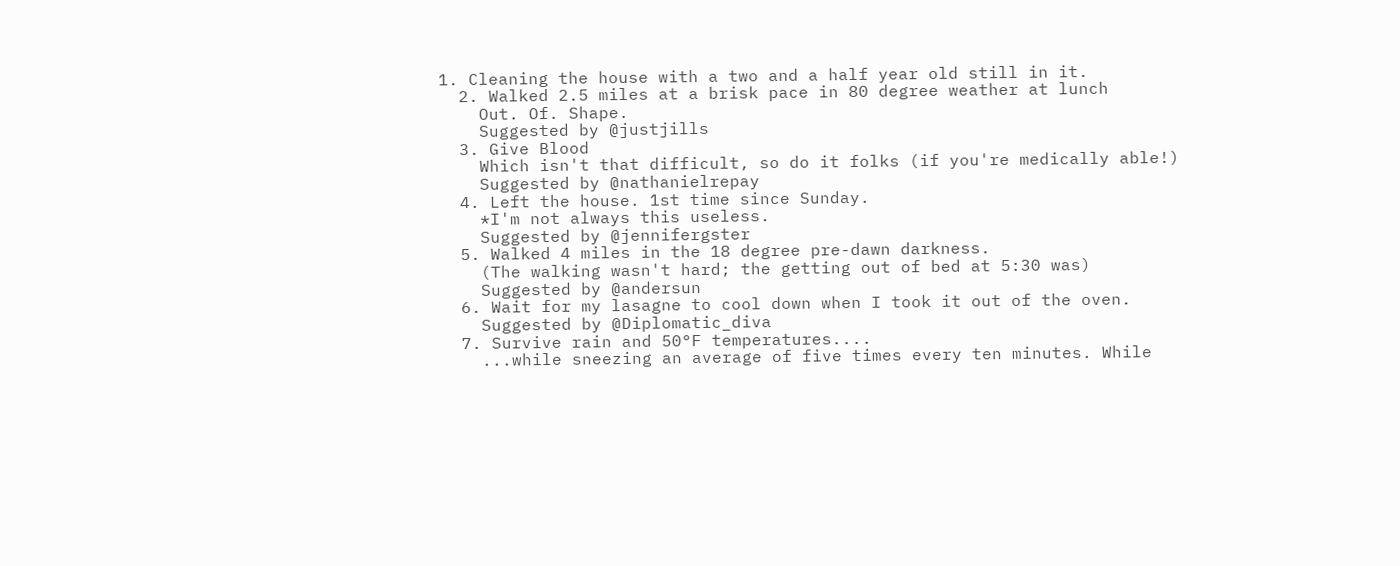1. Cleaning the house with a two and a half year old still in it.
  2. Walked 2.5 miles at a brisk pace in 80 degree weather at lunch
    Out. Of. Shape.
    Suggested by @justjills
  3. Give Blood
    Which isn't that difficult, so do it folks (if you're medically able!)
    Suggested by @nathanielrepay
  4. Left the house. 1st time since Sunday.
    *I'm not always this useless.
    Suggested by @jennifergster
  5. Walked 4 miles in the 18 degree pre-dawn darkness.
    (The walking wasn't hard; the getting out of bed at 5:30 was)
    Suggested by @andersun
  6. Wait for my lasagne to cool down when I took it out of the oven.
    Suggested by @Diplomatic_diva
  7. Survive rain and 50°F temperatures....
    ...while sneezing an average of five times every ten minutes. While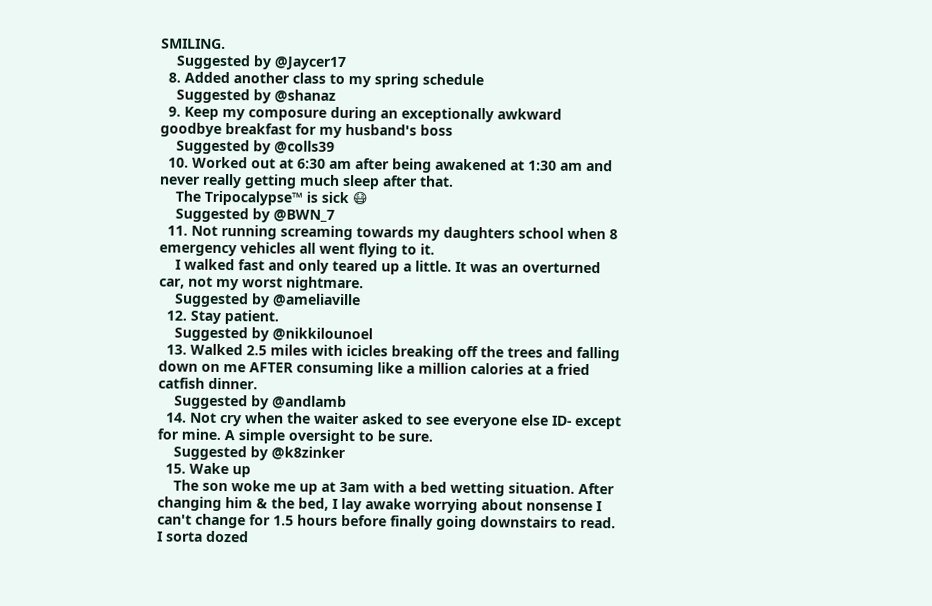SMILING.
    Suggested by @Jaycer17
  8. Added another class to my spring schedule
    Suggested by @shanaz
  9. Keep my composure during an exceptionally awkward goodbye breakfast for my husband's boss
    Suggested by @colls39
  10. Worked out at 6:30 am after being awakened at 1:30 am and never really getting much sleep after that.
    The Tripocalypse™ is sick 😷
    Suggested by @BWN_7
  11. Not running screaming towards my daughters school when 8 emergency vehicles all went flying to it.
    I walked fast and only teared up a little. It was an overturned car, not my worst nightmare.
    Suggested by @ameliaville
  12. Stay patient.
    Suggested by @nikkilounoel
  13. Walked 2.5 miles with icicles breaking off the trees and falling down on me AFTER consuming like a million calories at a fried catfish dinner.
    Suggested by @andlamb
  14. Not cry when the waiter asked to see everyone else ID- except for mine. A simple oversight to be sure.
    Suggested by @k8zinker
  15. Wake up
    The son woke me up at 3am with a bed wetting situation. After changing him & the bed, I lay awake worrying about nonsense I can't change for 1.5 hours before finally going downstairs to read. I sorta dozed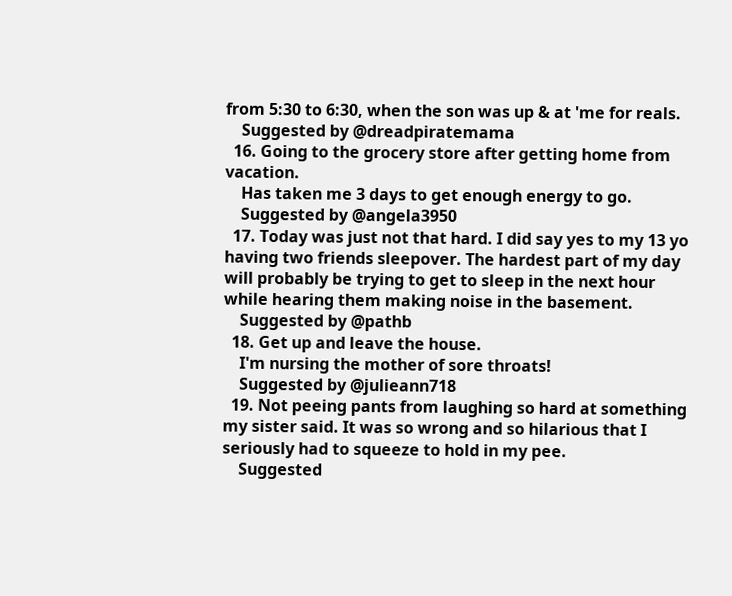from 5:30 to 6:30, when the son was up & at 'me for reals.
    Suggested by @dreadpiratemama
  16. Going to the grocery store after getting home from vacation.
    Has taken me 3 days to get enough energy to go.
    Suggested by @angela3950
  17. Today was just not that hard. I did say yes to my 13 yo having two friends sleepover. The hardest part of my day will probably be trying to get to sleep in the next hour while hearing them making noise in the basement.
    Suggested by @pathb
  18. Get up and leave the house.
    I'm nursing the mother of sore throats!
    Suggested by @julieann718
  19. Not peeing pants from laughing so hard at something my sister said. It was so wrong and so hilarious that I seriously had to squeeze to hold in my pee.
    Suggested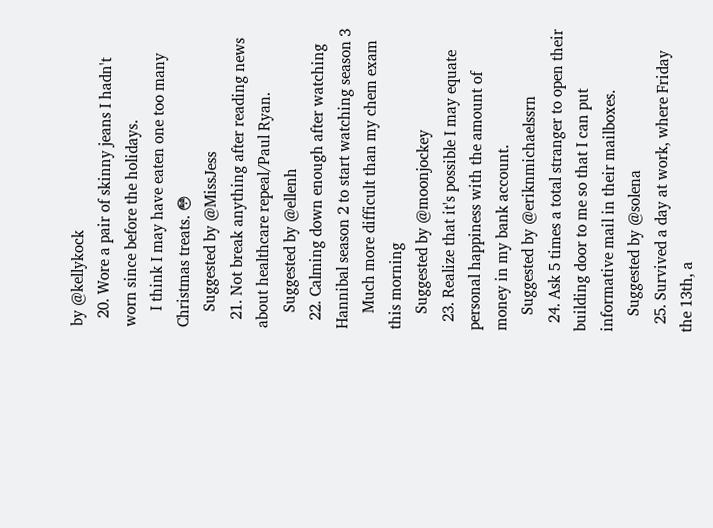by @kellykock
  20. Wore a pair of skinny jeans I hadn't worn since before the holidays.
    I think I may have eaten one too many Christmas treats. 😳
    Suggested by @MissJess
  21. Not break anything after reading news about healthcare repeal/Paul Ryan.
    Suggested by @ellenh
  22. Calming down enough after watching Hannibal season 2 to start watching season 3
    Much more difficult than my chem exam this morning
    Suggested by @moonjockey
  23. Realize that it's possible I may equate personal happiness with the amount of money in my bank account.
    Suggested by @eriknmichaelssrn
  24. Ask 5 times a total stranger to open their building door to me so that I can put informative mail in their mailboxes.
    Suggested by @solena
  25. Survived a day at work, where Friday the 13th, a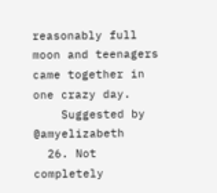reasonably full moon and teenagers came together in one crazy day.
    Suggested by @amyelizabeth
  26. Not completely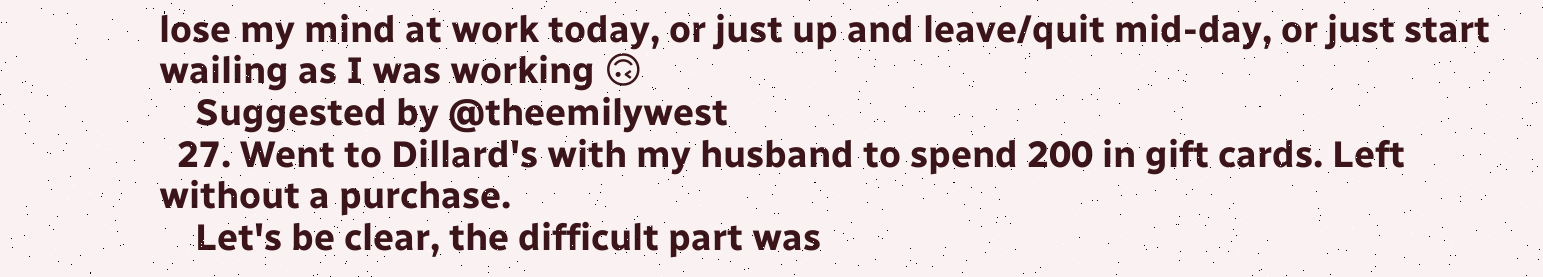lose my mind at work today, or just up and leave/quit mid-day, or just start wailing as I was working 🙃
    Suggested by @theemilywest
  27. Went to Dillard's with my husband to spend 200 in gift cards. Left without a purchase.
    Let's be clear, the difficult part was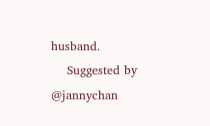husband.
    Suggested by @jannychan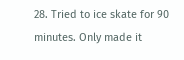28. Tried to ice skate for 90 minutes. Only made it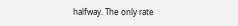halfway. The only rate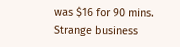was $16 for 90 mins. Strange business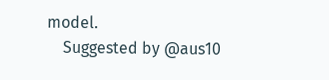model.
    Suggested by @aus10